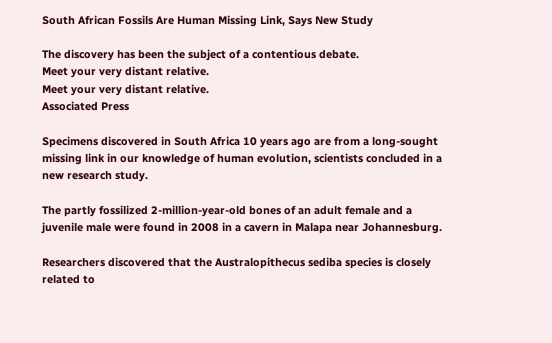South African Fossils Are Human Missing Link, Says New Study

The discovery has been the subject of a contentious debate.
Meet your very distant relative.
Meet your very distant relative.
Associated Press

Specimens discovered in South Africa 10 years ago are from a long-sought missing link in our knowledge of human evolution, scientists concluded in a new research study.

The partly fossilized 2-million-year-old bones of an adult female and a juvenile male were found in 2008 in a cavern in Malapa near Johannesburg.

Researchers discovered that the Australopithecus sediba species is closely related to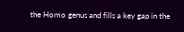the Homo genus and fills a key gap in the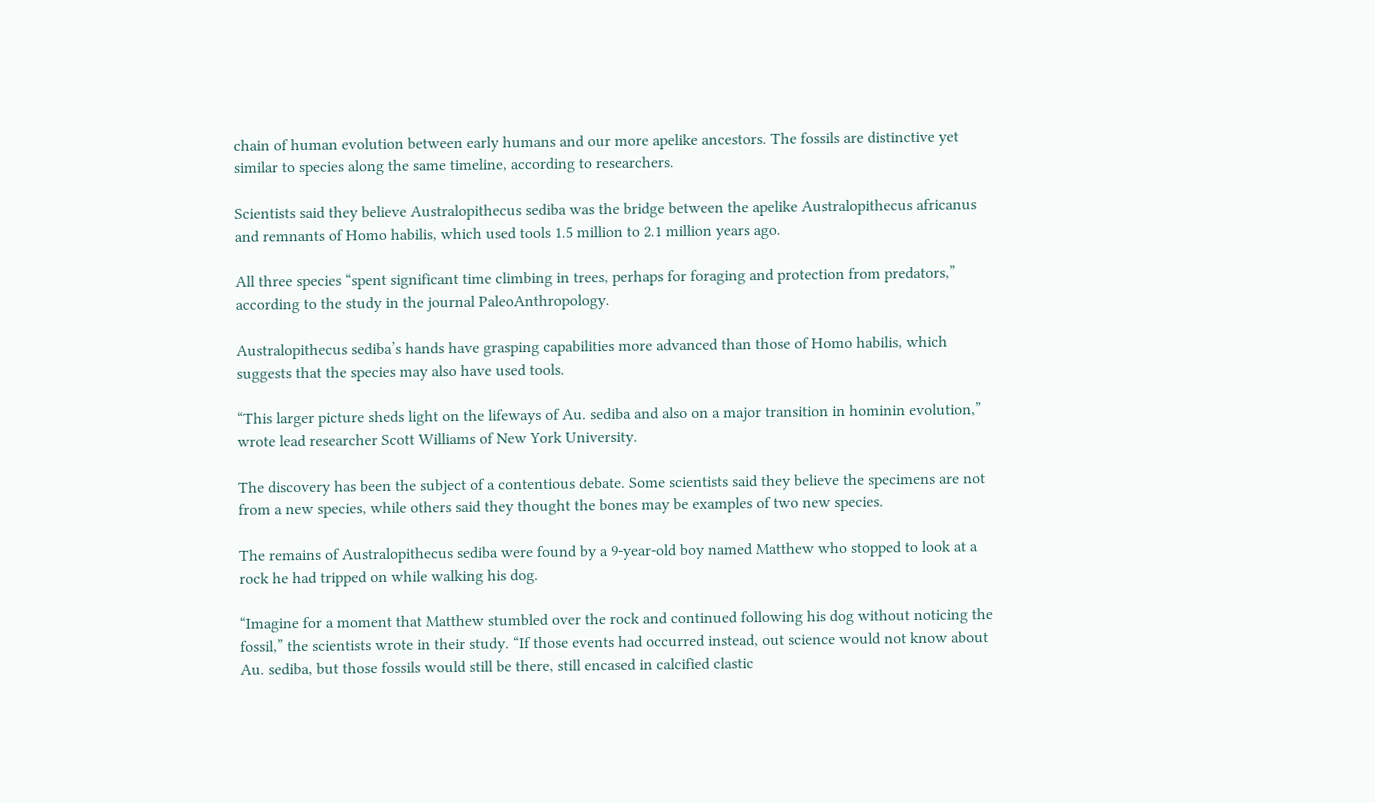chain of human evolution between early humans and our more apelike ancestors. The fossils are distinctive yet similar to species along the same timeline, according to researchers.

Scientists said they believe Australopithecus sediba was the bridge between the apelike Australopithecus africanus and remnants of Homo habilis, which used tools 1.5 million to 2.1 million years ago.

All three species “spent significant time climbing in trees, perhaps for foraging and protection from predators,” according to the study in the journal PaleoAnthropology.

Australopithecus sediba’s hands have grasping capabilities more advanced than those of Homo habilis, which suggests that the species may also have used tools.

“This larger picture sheds light on the lifeways of Au. sediba and also on a major transition in hominin evolution,” wrote lead researcher Scott Williams of New York University.

The discovery has been the subject of a contentious debate. Some scientists said they believe the specimens are not from a new species, while others said they thought the bones may be examples of two new species.

The remains of Australopithecus sediba were found by a 9-year-old boy named Matthew who stopped to look at a rock he had tripped on while walking his dog.

“Imagine for a moment that Matthew stumbled over the rock and continued following his dog without noticing the fossil,” the scientists wrote in their study. “If those events had occurred instead, out science would not know about Au. sediba, but those fossils would still be there, still encased in calcified clastic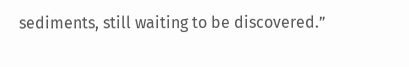sediments, still waiting to be discovered.”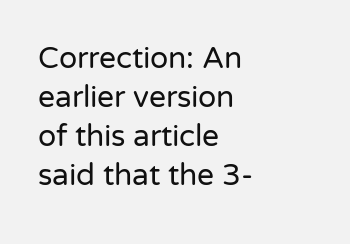Correction: An earlier version of this article said that the 3-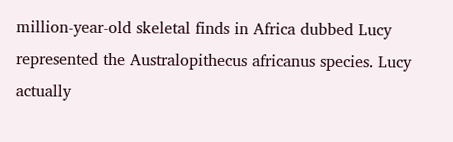million-year-old skeletal finds in Africa dubbed Lucy represented the Australopithecus africanus species. Lucy actually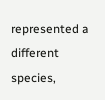represented a different species,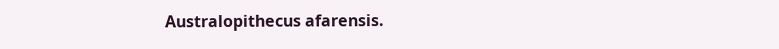Australopithecus afarensis.